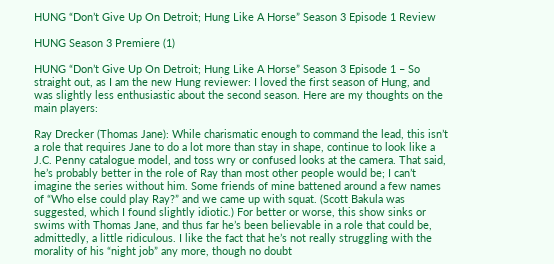HUNG “Don’t Give Up On Detroit; Hung Like A Horse” Season 3 Episode 1 Review

HUNG Season 3 Premiere (1)

HUNG “Don’t Give Up On Detroit; Hung Like A Horse” Season 3 Episode 1 – So straight out, as I am the new Hung reviewer: I loved the first season of Hung, and was slightly less enthusiastic about the second season. Here are my thoughts on the main players:

Ray Drecker (Thomas Jane): While charismatic enough to command the lead, this isn’t a role that requires Jane to do a lot more than stay in shape, continue to look like a J.C. Penny catalogue model, and toss wry or confused looks at the camera. That said, he’s probably better in the role of Ray than most other people would be; I can’t imagine the series without him. Some friends of mine battened around a few names of “Who else could play Ray?” and we came up with squat. (Scott Bakula was suggested, which I found slightly idiotic.) For better or worse, this show sinks or swims with Thomas Jane, and thus far he’s been believable in a role that could be, admittedly, a little ridiculous. I like the fact that he’s not really struggling with the morality of his “night job” any more, though no doubt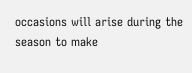occasions will arise during the season to make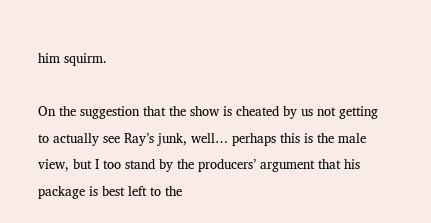him squirm.

On the suggestion that the show is cheated by us not getting to actually see Ray’s junk, well… perhaps this is the male view, but I too stand by the producers’ argument that his package is best left to the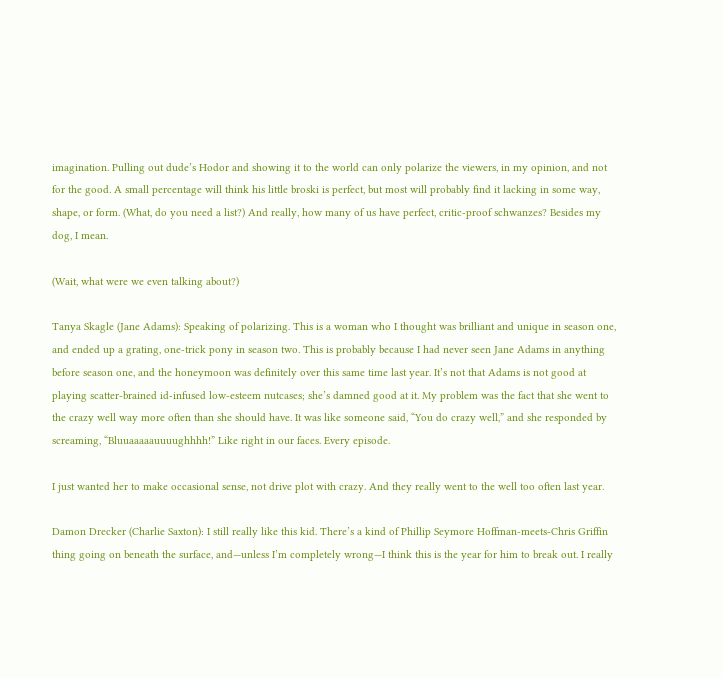imagination. Pulling out dude’s Hodor and showing it to the world can only polarize the viewers, in my opinion, and not for the good. A small percentage will think his little broski is perfect, but most will probably find it lacking in some way, shape, or form. (What, do you need a list?) And really, how many of us have perfect, critic-proof schwanzes? Besides my dog, I mean.

(Wait, what were we even talking about?)

Tanya Skagle (Jane Adams): Speaking of polarizing. This is a woman who I thought was brilliant and unique in season one, and ended up a grating, one-trick pony in season two. This is probably because I had never seen Jane Adams in anything before season one, and the honeymoon was definitely over this same time last year. It’s not that Adams is not good at playing scatter-brained id-infused low-esteem nutcases; she’s damned good at it. My problem was the fact that she went to the crazy well way more often than she should have. It was like someone said, “You do crazy well,” and she responded by screaming, “Bluuaaaaauuuughhhh!” Like right in our faces. Every episode.

I just wanted her to make occasional sense, not drive plot with crazy. And they really went to the well too often last year.

Damon Drecker (Charlie Saxton): I still really like this kid. There’s a kind of Phillip Seymore Hoffman-meets-Chris Griffin thing going on beneath the surface, and—unless I’m completely wrong—I think this is the year for him to break out. I really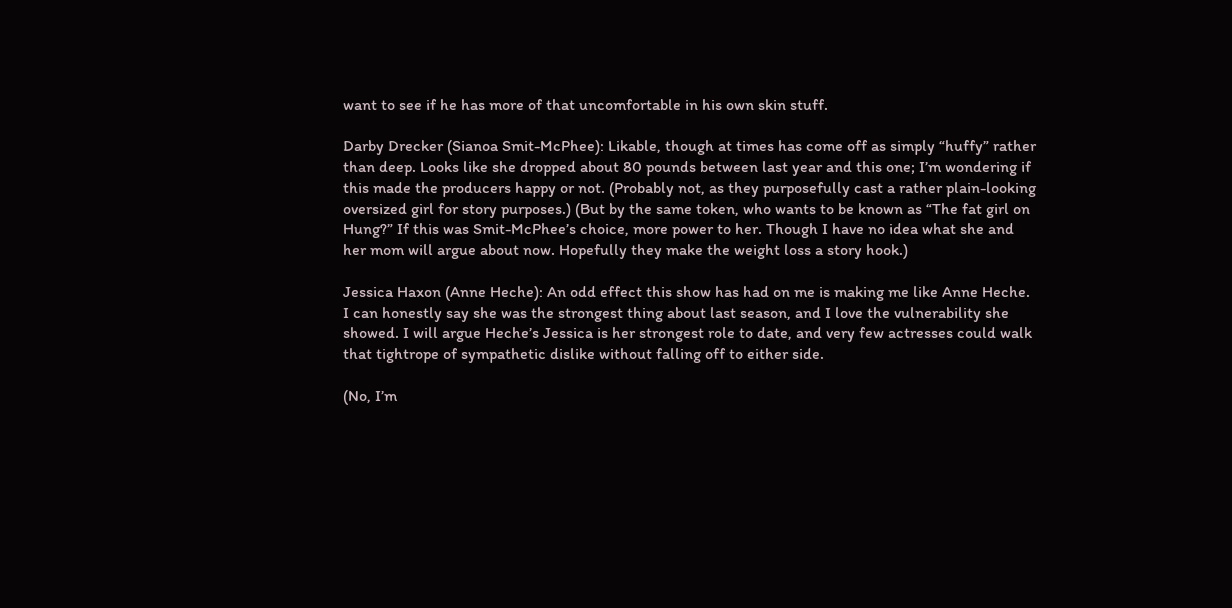want to see if he has more of that uncomfortable in his own skin stuff.

Darby Drecker (Sianoa Smit-McPhee): Likable, though at times has come off as simply “huffy” rather than deep. Looks like she dropped about 80 pounds between last year and this one; I’m wondering if this made the producers happy or not. (Probably not, as they purposefully cast a rather plain-looking oversized girl for story purposes.) (But by the same token, who wants to be known as “The fat girl on Hung?” If this was Smit-McPhee’s choice, more power to her. Though I have no idea what she and her mom will argue about now. Hopefully they make the weight loss a story hook.)

Jessica Haxon (Anne Heche): An odd effect this show has had on me is making me like Anne Heche. I can honestly say she was the strongest thing about last season, and I love the vulnerability she showed. I will argue Heche’s Jessica is her strongest role to date, and very few actresses could walk that tightrope of sympathetic dislike without falling off to either side.

(No, I’m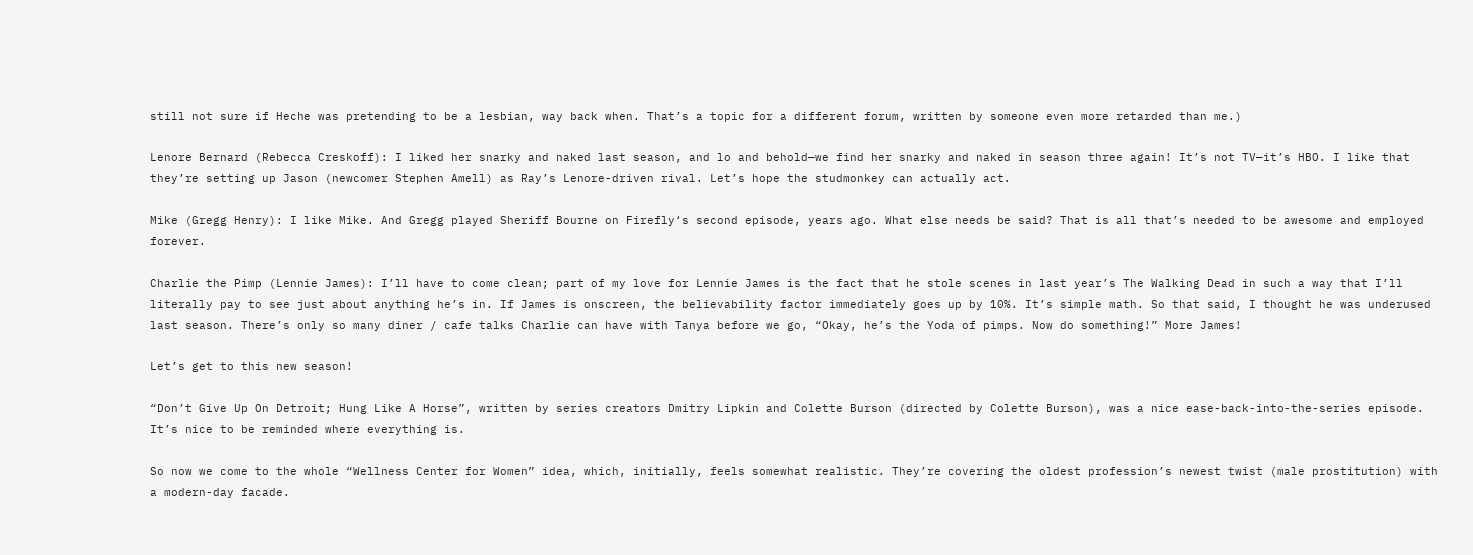still not sure if Heche was pretending to be a lesbian, way back when. That’s a topic for a different forum, written by someone even more retarded than me.)

Lenore Bernard (Rebecca Creskoff): I liked her snarky and naked last season, and lo and behold—we find her snarky and naked in season three again! It’s not TV—it’s HBO. I like that they’re setting up Jason (newcomer Stephen Amell) as Ray’s Lenore-driven rival. Let’s hope the studmonkey can actually act.

Mike (Gregg Henry): I like Mike. And Gregg played Sheriff Bourne on Firefly‘s second episode, years ago. What else needs be said? That is all that’s needed to be awesome and employed forever.

Charlie the Pimp (Lennie James): I’ll have to come clean; part of my love for Lennie James is the fact that he stole scenes in last year’s The Walking Dead in such a way that I’ll literally pay to see just about anything he’s in. If James is onscreen, the believability factor immediately goes up by 10%. It’s simple math. So that said, I thought he was underused last season. There’s only so many diner / cafe talks Charlie can have with Tanya before we go, “Okay, he’s the Yoda of pimps. Now do something!” More James!

Let’s get to this new season!

“Don’t Give Up On Detroit; Hung Like A Horse”, written by series creators Dmitry Lipkin and Colette Burson (directed by Colette Burson), was a nice ease-back-into-the-series episode. It’s nice to be reminded where everything is.

So now we come to the whole “Wellness Center for Women” idea, which, initially, feels somewhat realistic. They’re covering the oldest profession’s newest twist (male prostitution) with a modern-day facade.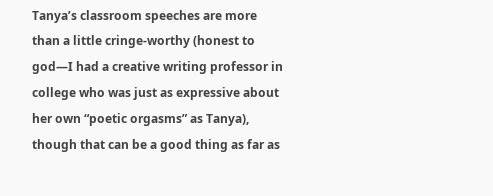Tanya’s classroom speeches are more than a little cringe-worthy (honest to god—I had a creative writing professor in college who was just as expressive about her own “poetic orgasms” as Tanya), though that can be a good thing as far as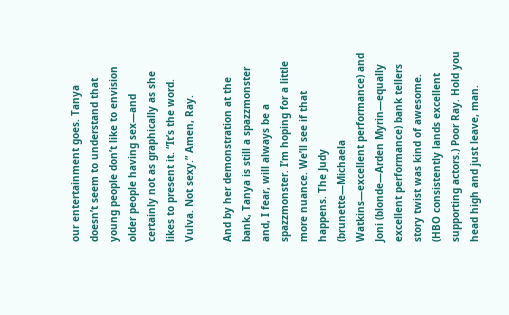our entertainment goes. Tanya doesn’t seem to understand that young people don’t like to envision older people having sex—and certainly not as graphically as she likes to present it. “It’s the word. Vulva. Not sexy.” Amen, Ray.

And by her demonstration at the bank, Tanya is still a spazzmonster and, I fear, will always be a spazzmonster. I’m hoping for a little more nuance. We’ll see if that happens. The Judy (brunette—Michaela Watkins—excellent performance) and Joni (blonde—Arden Myrin—equally excellent performance) bank tellers story twist was kind of awesome. (HBO consistently lands excellent supporting actors.) Poor Ray. Hold you head high and just leave, man.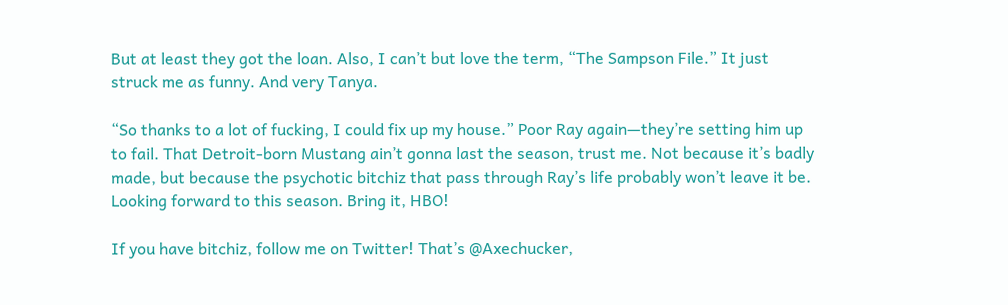But at least they got the loan. Also, I can’t but love the term, “The Sampson File.” It just struck me as funny. And very Tanya.

“So thanks to a lot of fucking, I could fix up my house.” Poor Ray again—they’re setting him up to fail. That Detroit-born Mustang ain’t gonna last the season, trust me. Not because it’s badly made, but because the psychotic bitchiz that pass through Ray’s life probably won’t leave it be. Looking forward to this season. Bring it, HBO!

If you have bitchiz, follow me on Twitter! That’s @Axechucker,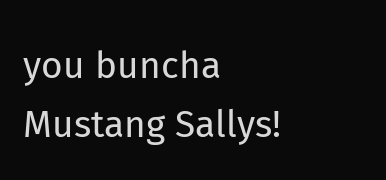you buncha Mustang Sallys!